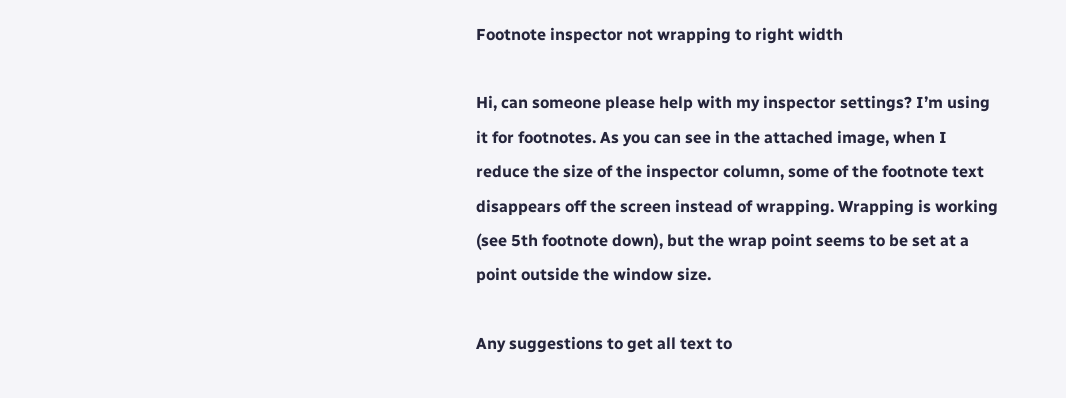Footnote inspector not wrapping to right width

Hi, can someone please help with my inspector settings? I’m using it for footnotes. As you can see in the attached image, when I reduce the size of the inspector column, some of the footnote text disappears off the screen instead of wrapping. Wrapping is working (see 5th footnote down), but the wrap point seems to be set at a point outside the window size.

Any suggestions to get all text to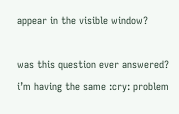appear in the visible window?

was this question ever answered? i’m having the same :cry: problem